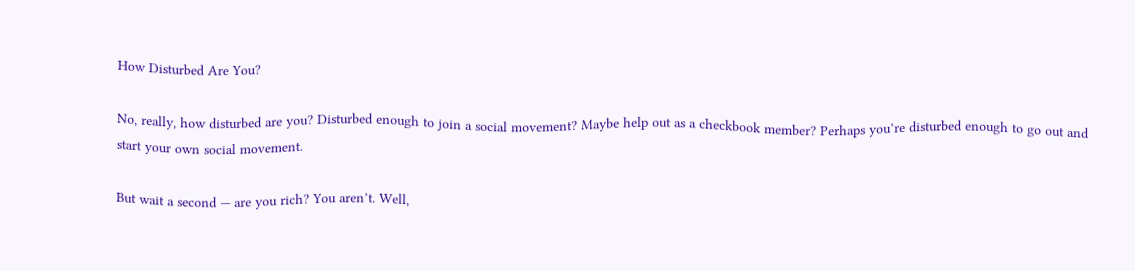How Disturbed Are You?

No, really, how disturbed are you? Disturbed enough to join a social movement? Maybe help out as a checkbook member? Perhaps you’re disturbed enough to go out and start your own social movement.

But wait a second — are you rich? You aren’t. Well,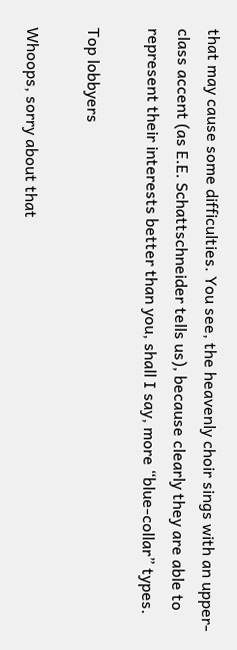that may cause some difficulties. You see, the heavenly choir sings with an upper-class accent (as E.E. Schattschneider tells us), because clearly they are able to represent their interests better than you, shall I say, more “blue-collar” types.

Top lobbyers

Whoops, sorry about that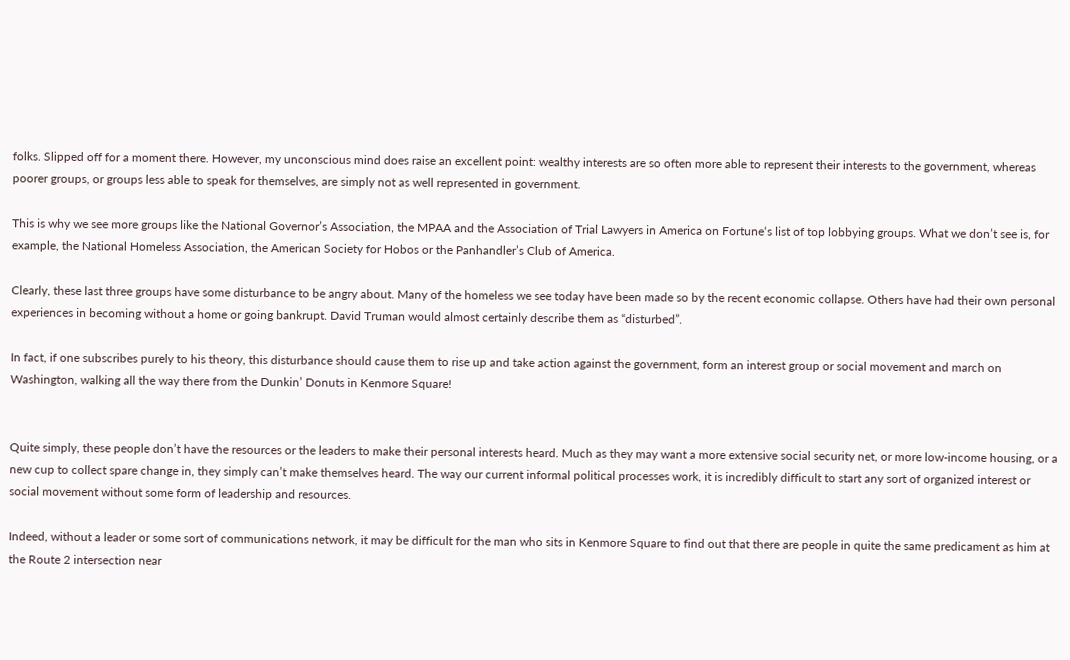folks. Slipped off for a moment there. However, my unconscious mind does raise an excellent point: wealthy interests are so often more able to represent their interests to the government, whereas poorer groups, or groups less able to speak for themselves, are simply not as well represented in government.

This is why we see more groups like the National Governor’s Association, the MPAA and the Association of Trial Lawyers in America on Fortune‘s list of top lobbying groups. What we don’t see is, for example, the National Homeless Association, the American Society for Hobos or the Panhandler’s Club of America.

Clearly, these last three groups have some disturbance to be angry about. Many of the homeless we see today have been made so by the recent economic collapse. Others have had their own personal experiences in becoming without a home or going bankrupt. David Truman would almost certainly describe them as “disturbed”.

In fact, if one subscribes purely to his theory, this disturbance should cause them to rise up and take action against the government, form an interest group or social movement and march on Washington, walking all the way there from the Dunkin’ Donuts in Kenmore Square!


Quite simply, these people don’t have the resources or the leaders to make their personal interests heard. Much as they may want a more extensive social security net, or more low-income housing, or a new cup to collect spare change in, they simply can’t make themselves heard. The way our current informal political processes work, it is incredibly difficult to start any sort of organized interest or social movement without some form of leadership and resources.

Indeed, without a leader or some sort of communications network, it may be difficult for the man who sits in Kenmore Square to find out that there are people in quite the same predicament as him at the Route 2 intersection near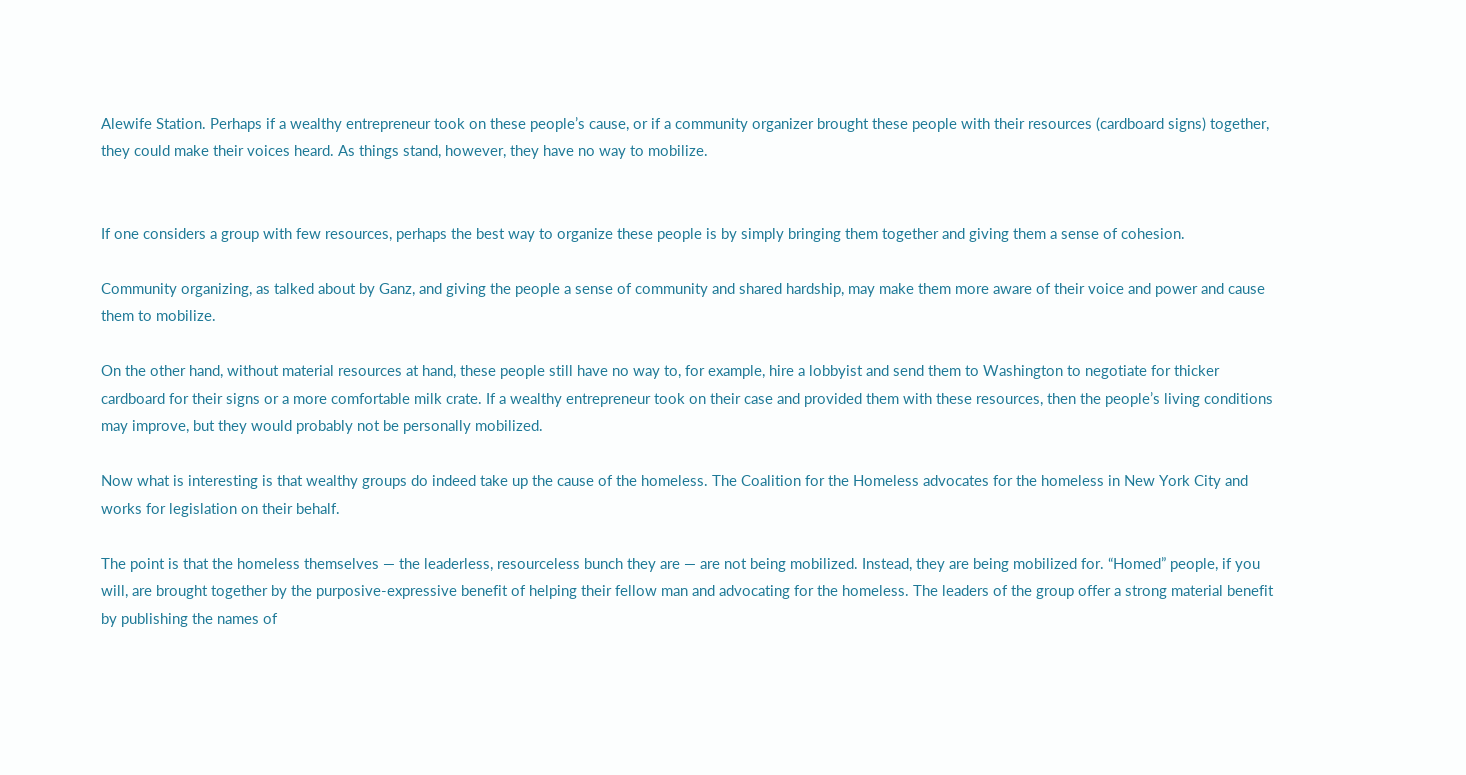Alewife Station. Perhaps if a wealthy entrepreneur took on these people’s cause, or if a community organizer brought these people with their resources (cardboard signs) together, they could make their voices heard. As things stand, however, they have no way to mobilize.


If one considers a group with few resources, perhaps the best way to organize these people is by simply bringing them together and giving them a sense of cohesion.

Community organizing, as talked about by Ganz, and giving the people a sense of community and shared hardship, may make them more aware of their voice and power and cause them to mobilize.

On the other hand, without material resources at hand, these people still have no way to, for example, hire a lobbyist and send them to Washington to negotiate for thicker cardboard for their signs or a more comfortable milk crate. If a wealthy entrepreneur took on their case and provided them with these resources, then the people’s living conditions may improve, but they would probably not be personally mobilized.

Now what is interesting is that wealthy groups do indeed take up the cause of the homeless. The Coalition for the Homeless advocates for the homeless in New York City and works for legislation on their behalf.

The point is that the homeless themselves — the leaderless, resourceless bunch they are — are not being mobilized. Instead, they are being mobilized for. “Homed” people, if you will, are brought together by the purposive-expressive benefit of helping their fellow man and advocating for the homeless. The leaders of the group offer a strong material benefit by publishing the names of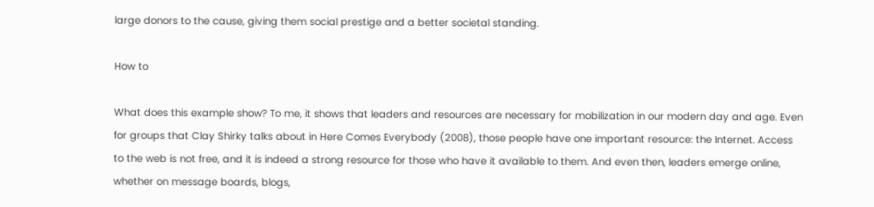large donors to the cause, giving them social prestige and a better societal standing.

How to

What does this example show? To me, it shows that leaders and resources are necessary for mobilization in our modern day and age. Even for groups that Clay Shirky talks about in Here Comes Everybody (2008), those people have one important resource: the Internet. Access to the web is not free, and it is indeed a strong resource for those who have it available to them. And even then, leaders emerge online, whether on message boards, blogs,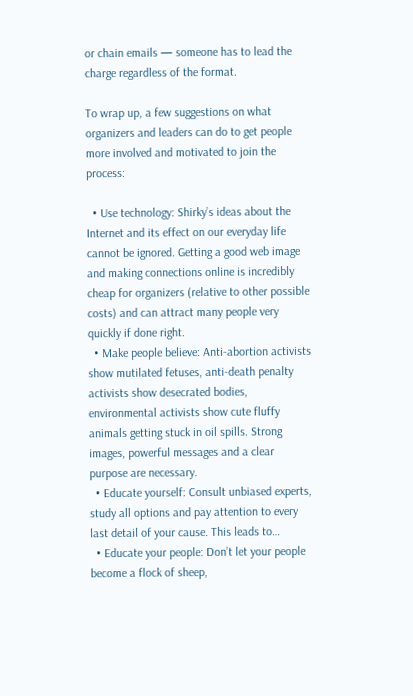or chain emails — someone has to lead the charge regardless of the format.

To wrap up, a few suggestions on what organizers and leaders can do to get people more involved and motivated to join the process:

  • Use technology: Shirky’s ideas about the Internet and its effect on our everyday life cannot be ignored. Getting a good web image and making connections online is incredibly cheap for organizers (relative to other possible costs) and can attract many people very quickly if done right.
  • Make people believe: Anti-abortion activists show mutilated fetuses, anti-death penalty activists show desecrated bodies, environmental activists show cute fluffy animals getting stuck in oil spills. Strong images, powerful messages and a clear purpose are necessary.
  • Educate yourself: Consult unbiased experts, study all options and pay attention to every last detail of your cause. This leads to…
  • Educate your people: Don’t let your people become a flock of sheep,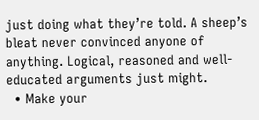just doing what they’re told. A sheep’s bleat never convinced anyone of anything. Logical, reasoned and well-educated arguments just might.
  • Make your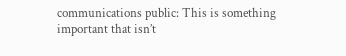communications public: This is something important that isn’t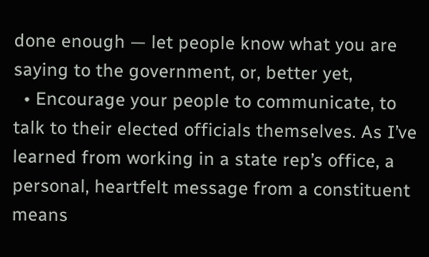done enough — let people know what you are saying to the government, or, better yet,
  • Encourage your people to communicate, to talk to their elected officials themselves. As I’ve learned from working in a state rep’s office, a personal, heartfelt message from a constituent means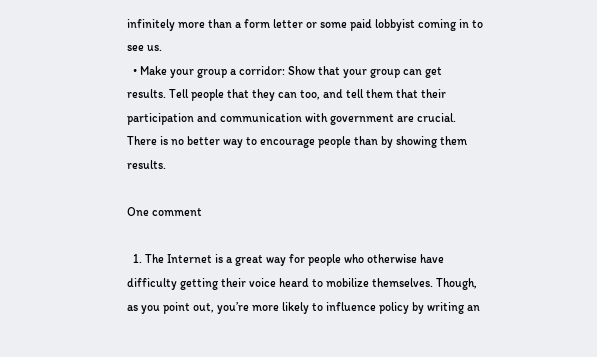infinitely more than a form letter or some paid lobbyist coming in to see us.
  • Make your group a corridor: Show that your group can get results. Tell people that they can too, and tell them that their participation and communication with government are crucial. There is no better way to encourage people than by showing them results.

One comment

  1. The Internet is a great way for people who otherwise have difficulty getting their voice heard to mobilize themselves. Though, as you point out, you’re more likely to influence policy by writing an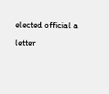elected official a letter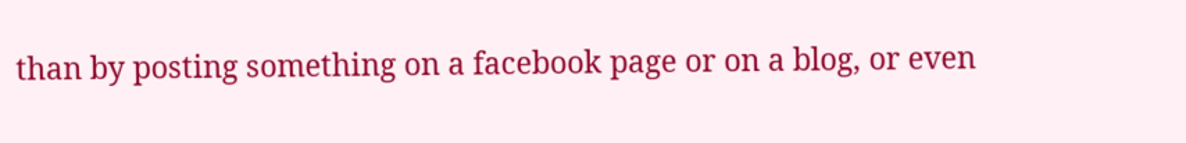than by posting something on a facebook page or on a blog, or even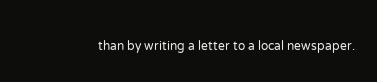than by writing a letter to a local newspaper.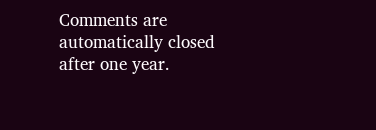Comments are automatically closed after one year.